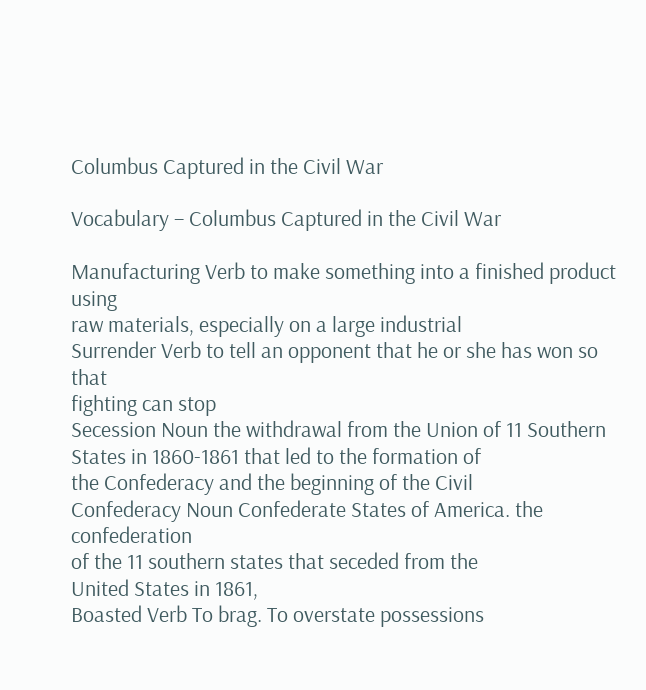Columbus Captured in the Civil War

Vocabulary – Columbus Captured in the Civil War

Manufacturing Verb to make something into a finished product using
raw materials, especially on a large industrial
Surrender Verb to tell an opponent that he or she has won so that
fighting can stop
Secession Noun the withdrawal from the Union of 11 Southern
States in 1860-1861 that led to the formation of
the Confederacy and the beginning of the Civil
Confederacy Noun Confederate States of America. the confederation
of the 11 southern states that seceded from the
United States in 1861,
Boasted Verb To brag. To overstate possessions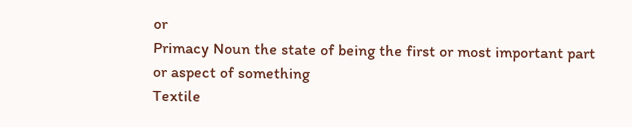or
Primacy Noun the state of being the first or most important part
or aspect of something
Textile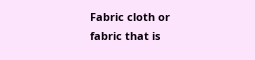Fabric cloth or fabric that is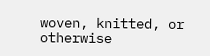woven, knitted, or otherwise